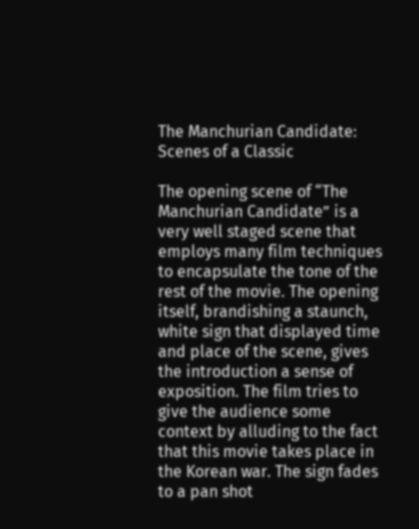The Manchurian Candidate: Scenes of a Classic

The opening scene of “The Manchurian Candidate” is a very well staged scene that employs many film techniques to encapsulate the tone of the rest of the movie. The opening itself, brandishing a staunch, white sign that displayed time and place of the scene, gives the introduction a sense of exposition. The film tries to give the audience some context by alluding to the fact that this movie takes place in the Korean war. The sign fades to a pan shot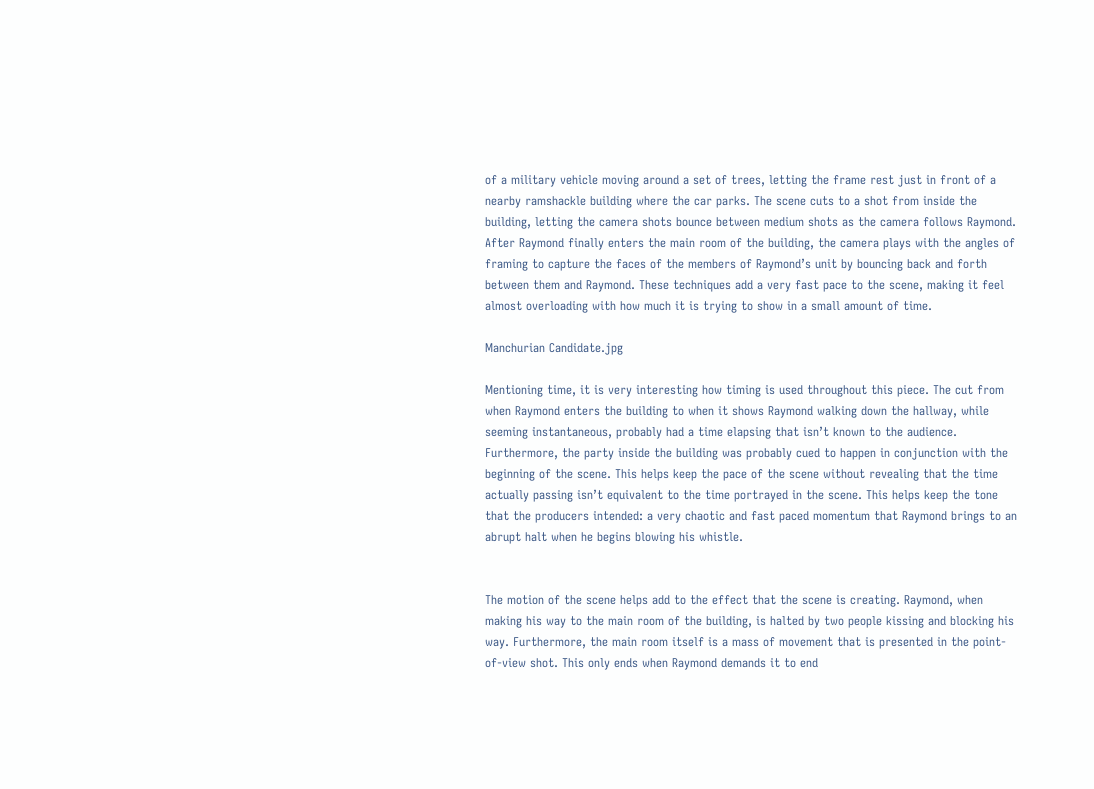of a military vehicle moving around a set of trees, letting the frame rest just in front of a nearby ramshackle building where the car parks. The scene cuts to a shot from inside the building, letting the camera shots bounce between medium shots as the camera follows Raymond. After Raymond finally enters the main room of the building, the camera plays with the angles of framing to capture the faces of the members of Raymond’s unit by bouncing back and forth between them and Raymond. These techniques add a very fast pace to the scene, making it feel almost overloading with how much it is trying to show in a small amount of time.

Manchurian Candidate.jpg

Mentioning time, it is very interesting how timing is used throughout this piece. The cut from when Raymond enters the building to when it shows Raymond walking down the hallway, while seeming instantaneous, probably had a time elapsing that isn’t known to the audience. Furthermore, the party inside the building was probably cued to happen in conjunction with the beginning of the scene. This helps keep the pace of the scene without revealing that the time actually passing isn’t equivalent to the time portrayed in the scene. This helps keep the tone that the producers intended: a very chaotic and fast paced momentum that Raymond brings to an abrupt halt when he begins blowing his whistle.


The motion of the scene helps add to the effect that the scene is creating. Raymond, when making his way to the main room of the building, is halted by two people kissing and blocking his way. Furthermore, the main room itself is a mass of movement that is presented in the point-of-view shot. This only ends when Raymond demands it to end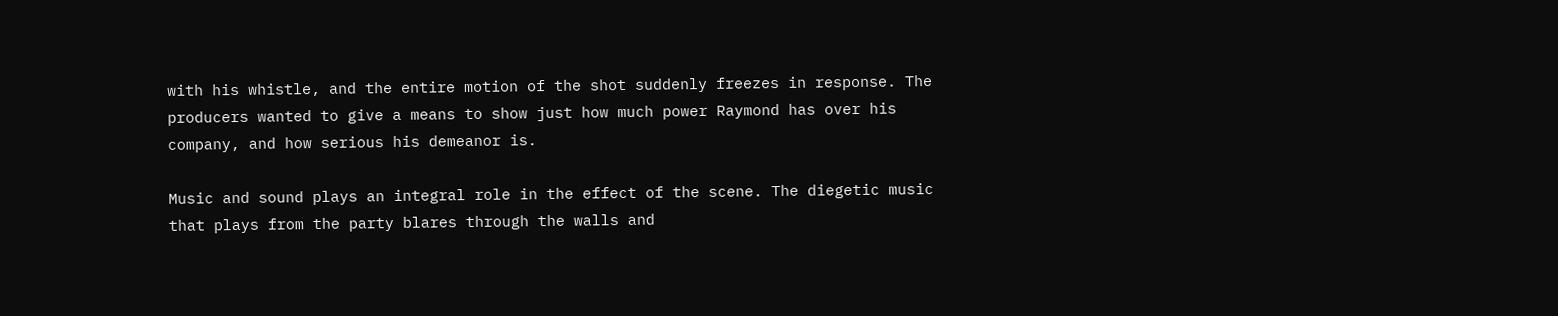with his whistle, and the entire motion of the shot suddenly freezes in response. The producers wanted to give a means to show just how much power Raymond has over his company, and how serious his demeanor is.

Music and sound plays an integral role in the effect of the scene. The diegetic music that plays from the party blares through the walls and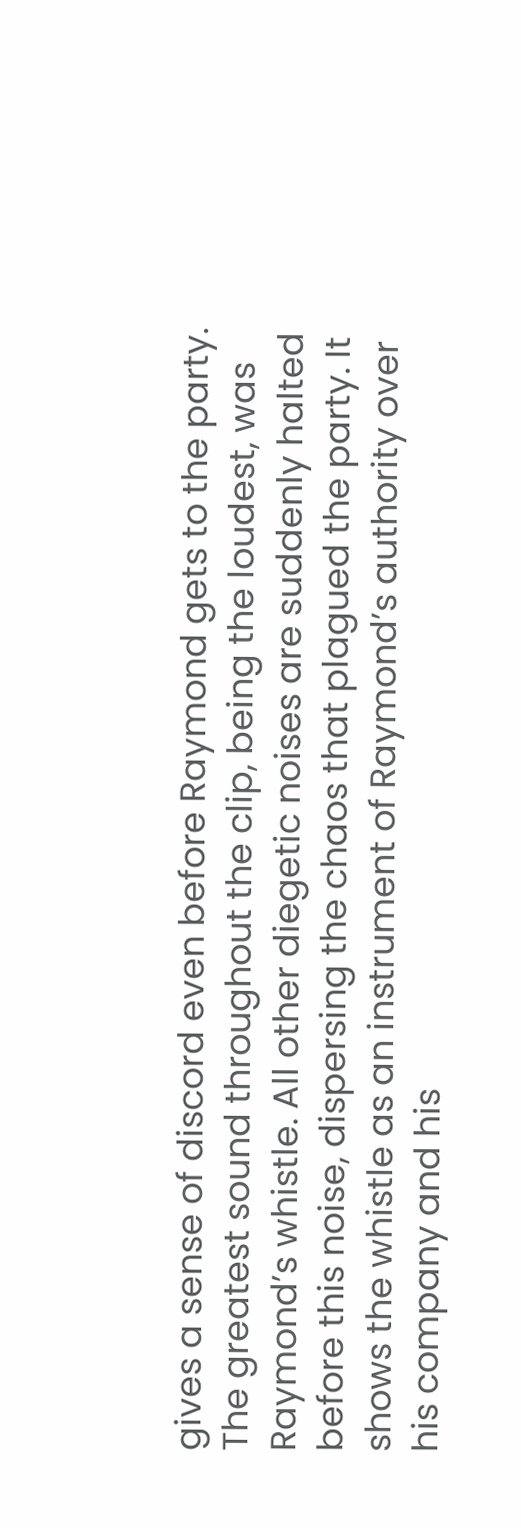gives a sense of discord even before Raymond gets to the party. The greatest sound throughout the clip, being the loudest, was Raymond’s whistle. All other diegetic noises are suddenly halted before this noise, dispersing the chaos that plagued the party. It shows the whistle as an instrument of Raymond’s authority over his company and his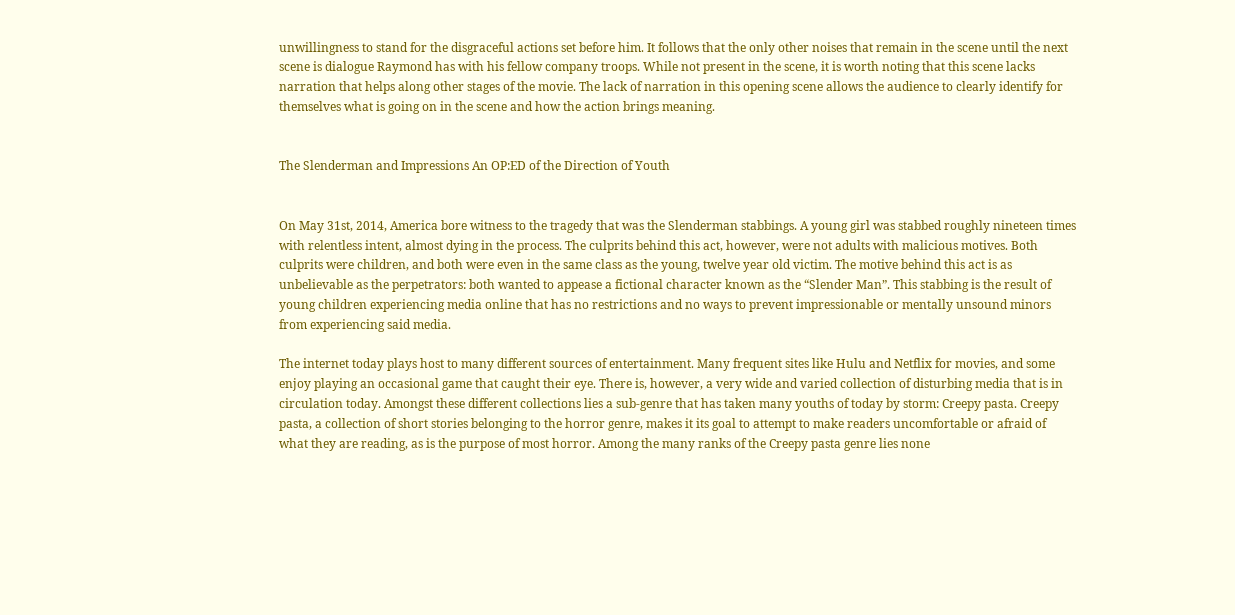unwillingness to stand for the disgraceful actions set before him. It follows that the only other noises that remain in the scene until the next scene is dialogue Raymond has with his fellow company troops. While not present in the scene, it is worth noting that this scene lacks narration that helps along other stages of the movie. The lack of narration in this opening scene allows the audience to clearly identify for themselves what is going on in the scene and how the action brings meaning.


The Slenderman and Impressions An OP:ED of the Direction of Youth


On May 31st, 2014, America bore witness to the tragedy that was the Slenderman stabbings. A young girl was stabbed roughly nineteen times with relentless intent, almost dying in the process. The culprits behind this act, however, were not adults with malicious motives. Both culprits were children, and both were even in the same class as the young, twelve year old victim. The motive behind this act is as unbelievable as the perpetrators: both wanted to appease a fictional character known as the “Slender Man”. This stabbing is the result of young children experiencing media online that has no restrictions and no ways to prevent impressionable or mentally unsound minors from experiencing said media.

The internet today plays host to many different sources of entertainment. Many frequent sites like Hulu and Netflix for movies, and some enjoy playing an occasional game that caught their eye. There is, however, a very wide and varied collection of disturbing media that is in circulation today. Amongst these different collections lies a sub-genre that has taken many youths of today by storm: Creepy pasta. Creepy pasta, a collection of short stories belonging to the horror genre, makes it its goal to attempt to make readers uncomfortable or afraid of what they are reading, as is the purpose of most horror. Among the many ranks of the Creepy pasta genre lies none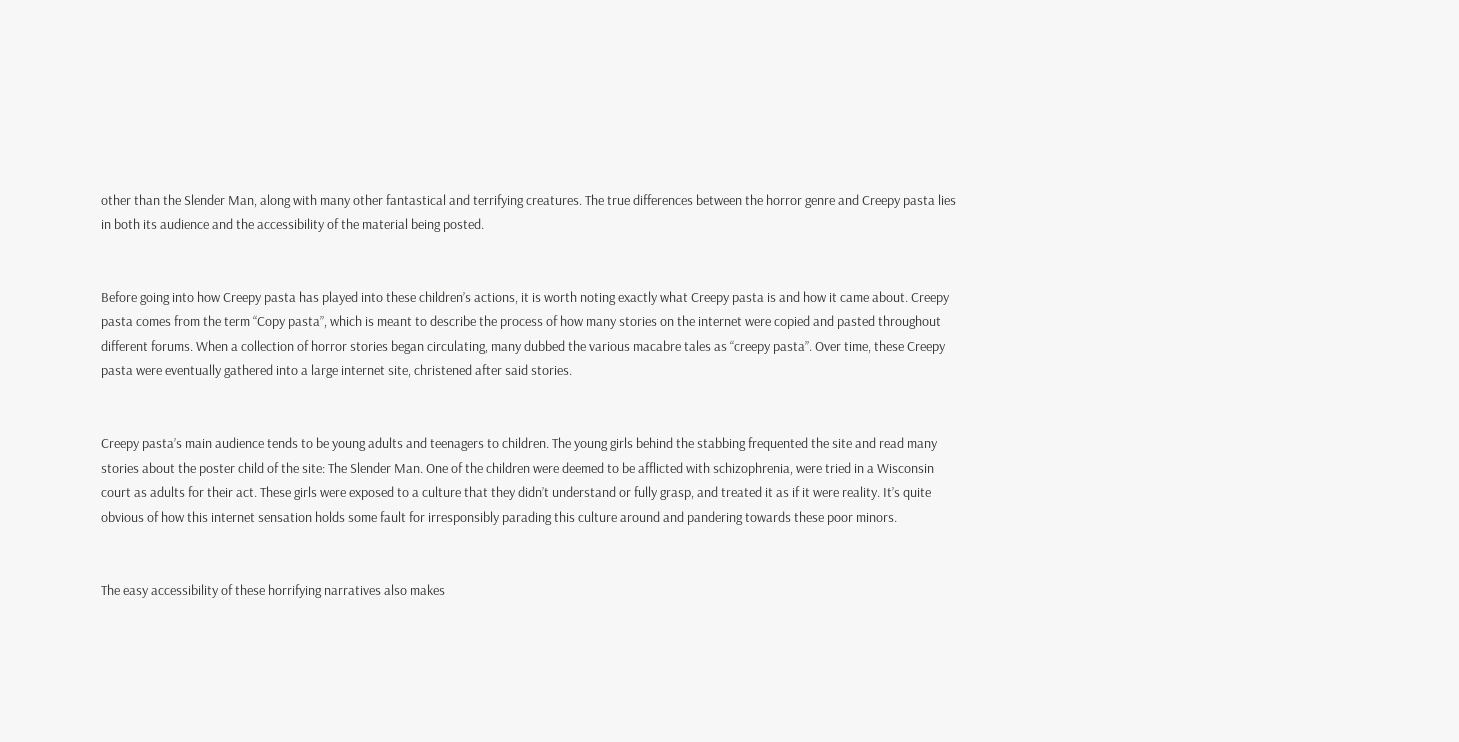other than the Slender Man, along with many other fantastical and terrifying creatures. The true differences between the horror genre and Creepy pasta lies in both its audience and the accessibility of the material being posted.


Before going into how Creepy pasta has played into these children’s actions, it is worth noting exactly what Creepy pasta is and how it came about. Creepy pasta comes from the term “Copy pasta”, which is meant to describe the process of how many stories on the internet were copied and pasted throughout different forums. When a collection of horror stories began circulating, many dubbed the various macabre tales as “creepy pasta”. Over time, these Creepy pasta were eventually gathered into a large internet site, christened after said stories.


Creepy pasta’s main audience tends to be young adults and teenagers to children. The young girls behind the stabbing frequented the site and read many stories about the poster child of the site: The Slender Man. One of the children were deemed to be afflicted with schizophrenia, were tried in a Wisconsin court as adults for their act. These girls were exposed to a culture that they didn’t understand or fully grasp, and treated it as if it were reality. It’s quite obvious of how this internet sensation holds some fault for irresponsibly parading this culture around and pandering towards these poor minors.


The easy accessibility of these horrifying narratives also makes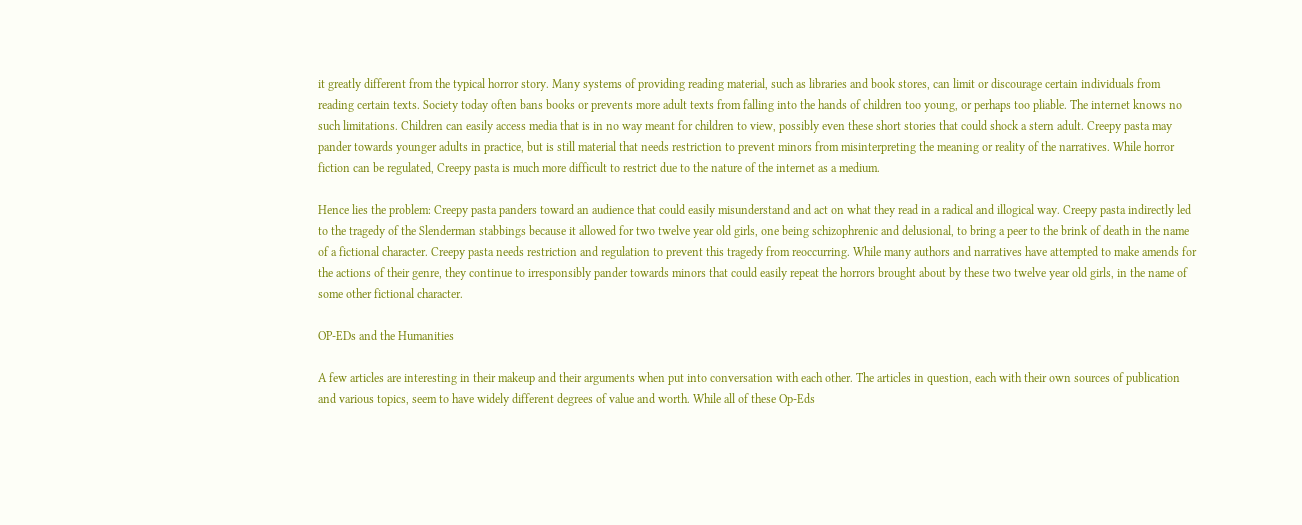it greatly different from the typical horror story. Many systems of providing reading material, such as libraries and book stores, can limit or discourage certain individuals from reading certain texts. Society today often bans books or prevents more adult texts from falling into the hands of children too young, or perhaps too pliable. The internet knows no such limitations. Children can easily access media that is in no way meant for children to view, possibly even these short stories that could shock a stern adult. Creepy pasta may pander towards younger adults in practice, but is still material that needs restriction to prevent minors from misinterpreting the meaning or reality of the narratives. While horror fiction can be regulated, Creepy pasta is much more difficult to restrict due to the nature of the internet as a medium.

Hence lies the problem: Creepy pasta panders toward an audience that could easily misunderstand and act on what they read in a radical and illogical way. Creepy pasta indirectly led to the tragedy of the Slenderman stabbings because it allowed for two twelve year old girls, one being schizophrenic and delusional, to bring a peer to the brink of death in the name of a fictional character. Creepy pasta needs restriction and regulation to prevent this tragedy from reoccurring. While many authors and narratives have attempted to make amends for the actions of their genre, they continue to irresponsibly pander towards minors that could easily repeat the horrors brought about by these two twelve year old girls, in the name of some other fictional character.

OP-EDs and the Humanities

A few articles are interesting in their makeup and their arguments when put into conversation with each other. The articles in question, each with their own sources of publication and various topics, seem to have widely different degrees of value and worth. While all of these Op-Eds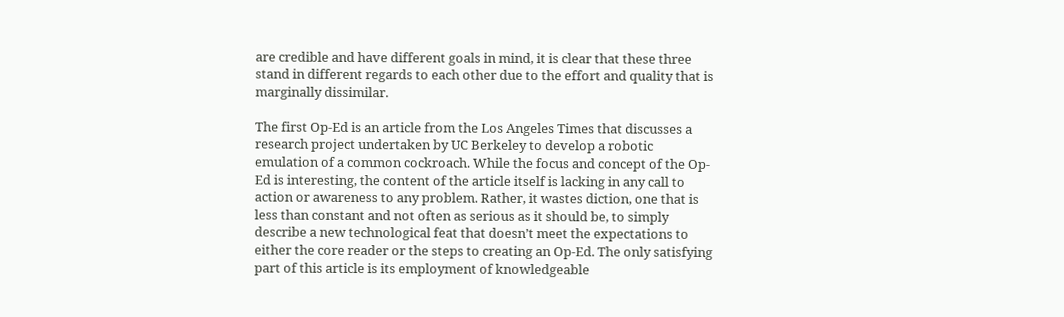are credible and have different goals in mind, it is clear that these three stand in different regards to each other due to the effort and quality that is marginally dissimilar.

The first Op-Ed is an article from the Los Angeles Times that discusses a research project undertaken by UC Berkeley to develop a robotic emulation of a common cockroach. While the focus and concept of the Op-Ed is interesting, the content of the article itself is lacking in any call to action or awareness to any problem. Rather, it wastes diction, one that is less than constant and not often as serious as it should be, to simply describe a new technological feat that doesn’t meet the expectations to either the core reader or the steps to creating an Op-Ed. The only satisfying part of this article is its employment of knowledgeable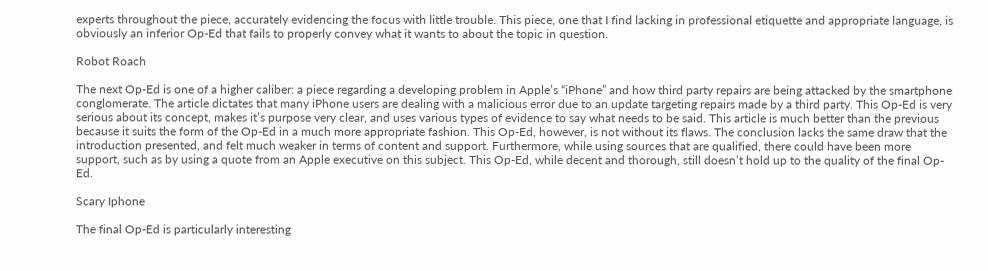experts throughout the piece, accurately evidencing the focus with little trouble. This piece, one that I find lacking in professional etiquette and appropriate language, is obviously an inferior Op-Ed that fails to properly convey what it wants to about the topic in question.

Robot Roach

The next Op-Ed is one of a higher caliber: a piece regarding a developing problem in Apple’s “iPhone” and how third party repairs are being attacked by the smartphone conglomerate. The article dictates that many iPhone users are dealing with a malicious error due to an update targeting repairs made by a third party. This Op-Ed is very serious about its concept, makes it’s purpose very clear, and uses various types of evidence to say what needs to be said. This article is much better than the previous because it suits the form of the Op-Ed in a much more appropriate fashion. This Op-Ed, however, is not without its flaws. The conclusion lacks the same draw that the introduction presented, and felt much weaker in terms of content and support. Furthermore, while using sources that are qualified, there could have been more support, such as by using a quote from an Apple executive on this subject. This Op-Ed, while decent and thorough, still doesn’t hold up to the quality of the final Op-Ed.

Scary Iphone

The final Op-Ed is particularly interesting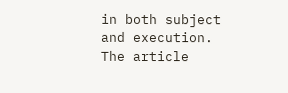in both subject and execution. The article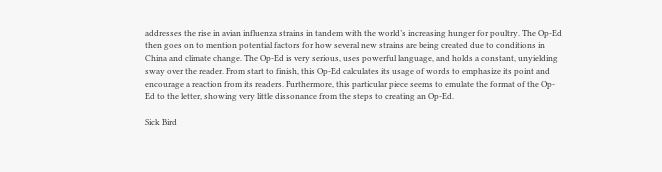addresses the rise in avian influenza strains in tandem with the world’s increasing hunger for poultry. The Op-Ed then goes on to mention potential factors for how several new strains are being created due to conditions in China and climate change. The Op-Ed is very serious, uses powerful language, and holds a constant, unyielding sway over the reader. From start to finish, this Op-Ed calculates its usage of words to emphasize its point and encourage a reaction from its readers. Furthermore, this particular piece seems to emulate the format of the Op-Ed to the letter, showing very little dissonance from the steps to creating an Op-Ed.

Sick Bird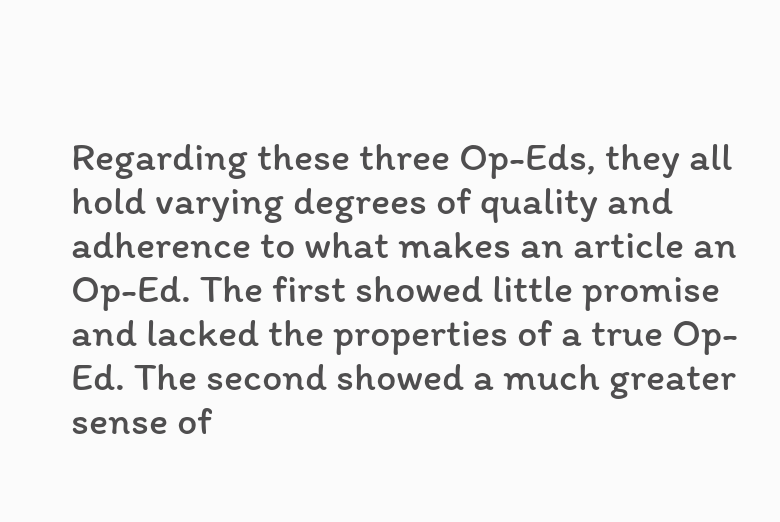Regarding these three Op-Eds, they all hold varying degrees of quality and adherence to what makes an article an Op-Ed. The first showed little promise and lacked the properties of a true Op-Ed. The second showed a much greater sense of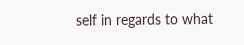self in regards to what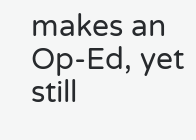makes an Op-Ed, yet still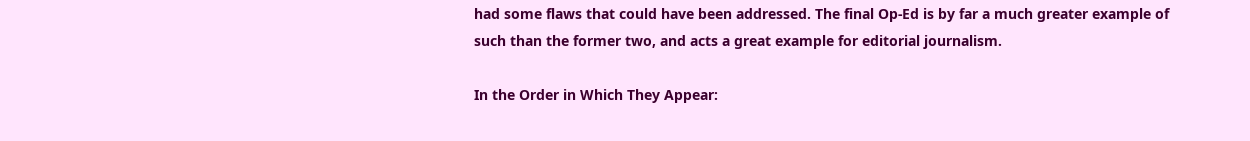had some flaws that could have been addressed. The final Op-Ed is by far a much greater example of such than the former two, and acts a great example for editorial journalism.

In the Order in Which They Appear: